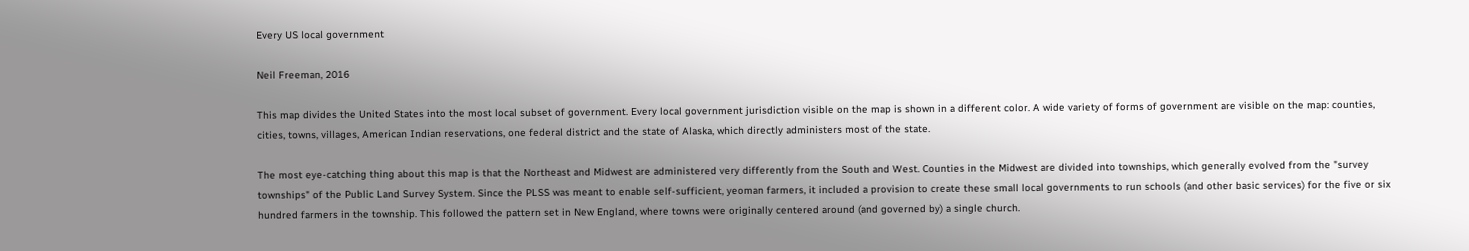Every US local government

Neil Freeman, 2016

This map divides the United States into the most local subset of government. Every local government jurisdiction visible on the map is shown in a different color. A wide variety of forms of government are visible on the map: counties, cities, towns, villages, American Indian reservations, one federal district and the state of Alaska, which directly administers most of the state.

The most eye-catching thing about this map is that the Northeast and Midwest are administered very differently from the South and West. Counties in the Midwest are divided into townships, which generally evolved from the "survey townships" of the Public Land Survey System. Since the PLSS was meant to enable self-sufficient, yeoman farmers, it included a provision to create these small local governments to run schools (and other basic services) for the five or six hundred farmers in the township. This followed the pattern set in New England, where towns were originally centered around (and governed by) a single church.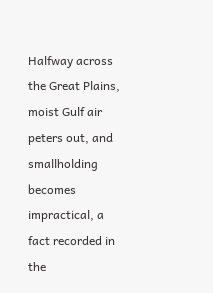Halfway across the Great Plains, moist Gulf air peters out, and smallholding becomes impractical, a fact recorded in the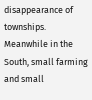disappearance of townships. Meanwhile in the South, small farming and small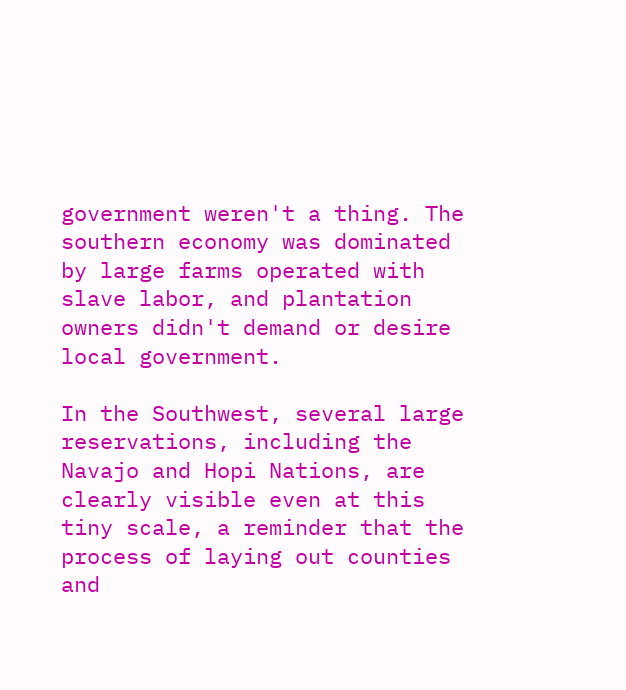government weren't a thing. The southern economy was dominated by large farms operated with slave labor, and plantation owners didn't demand or desire local government.

In the Southwest, several large reservations, including the Navajo and Hopi Nations, are clearly visible even at this tiny scale, a reminder that the process of laying out counties and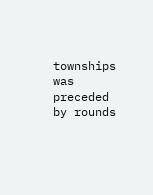townships was preceded by rounds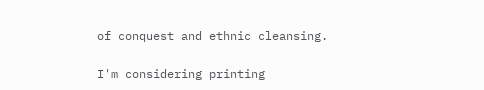of conquest and ethnic cleansing.

I'm considering printing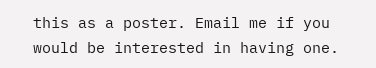this as a poster. Email me if you would be interested in having one.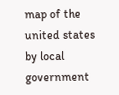map of the united states by local government